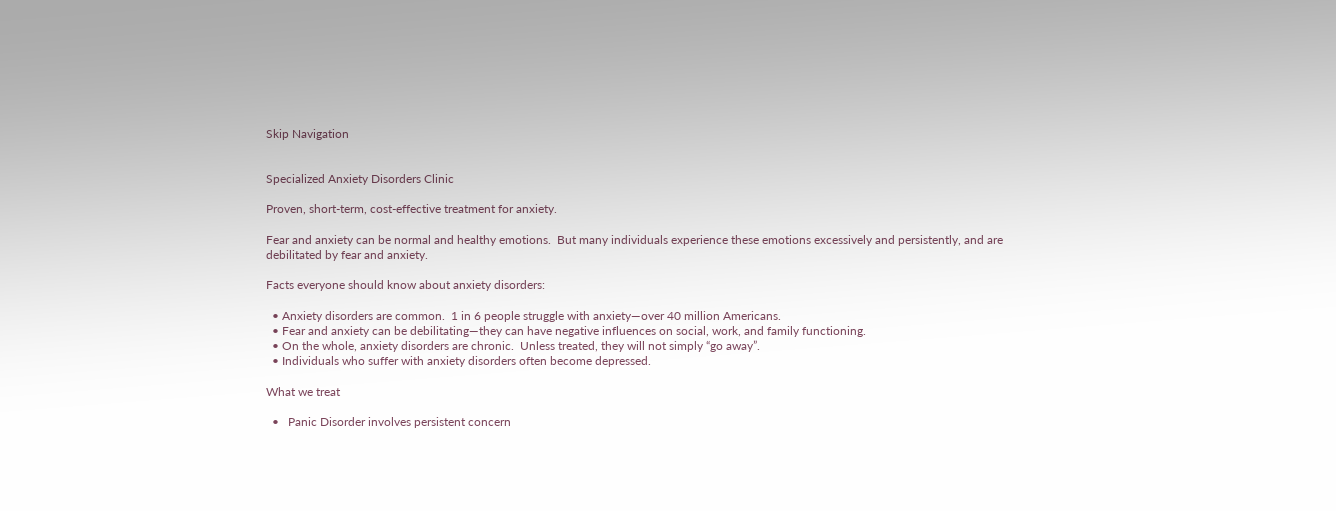Skip Navigation


Specialized Anxiety Disorders Clinic

Proven, short-term, cost-effective treatment for anxiety.

Fear and anxiety can be normal and healthy emotions.  But many individuals experience these emotions excessively and persistently, and are debilitated by fear and anxiety.

Facts everyone should know about anxiety disorders:

  • Anxiety disorders are common.  1 in 6 people struggle with anxiety—over 40 million Americans.
  • Fear and anxiety can be debilitating—they can have negative influences on social, work, and family functioning.
  • On the whole, anxiety disorders are chronic.  Unless treated, they will not simply “go away”.
  • Individuals who suffer with anxiety disorders often become depressed.

What we treat

  •   Panic Disorder involves persistent concern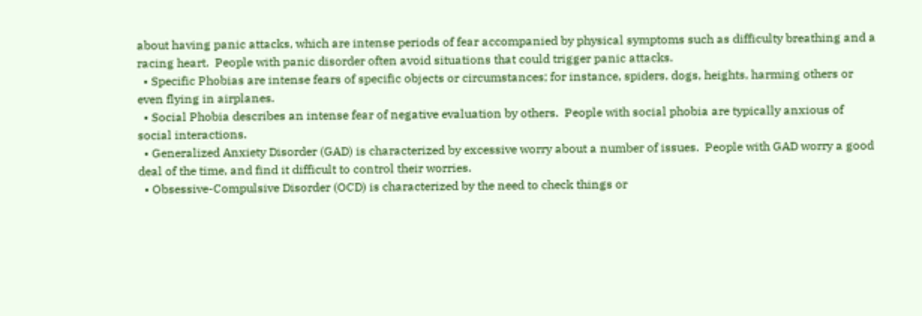about having panic attacks, which are intense periods of fear accompanied by physical symptoms such as difficulty breathing and a racing heart.  People with panic disorder often avoid situations that could trigger panic attacks.
  • Specific Phobias are intense fears of specific objects or circumstances; for instance, spiders, dogs, heights, harming others or even flying in airplanes.
  • Social Phobia describes an intense fear of negative evaluation by others.  People with social phobia are typically anxious of social interactions.
  • Generalized Anxiety Disorder (GAD) is characterized by excessive worry about a number of issues.  People with GAD worry a good deal of the time, and find it difficult to control their worries.
  • Obsessive-Compulsive Disorder (OCD) is characterized by the need to check things or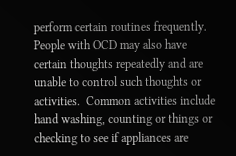perform certain routines frequently.  People with OCD may also have certain thoughts repeatedly and are unable to control such thoughts or activities.  Common activities include hand washing, counting or things or checking to see if appliances are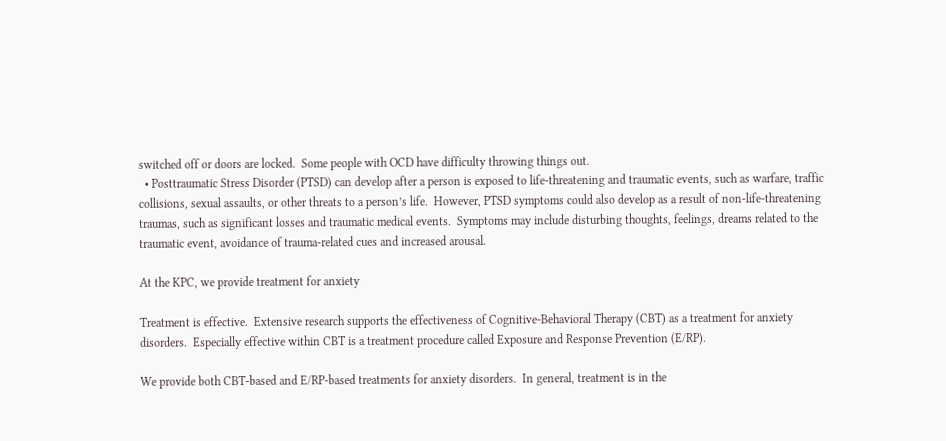switched off or doors are locked.  Some people with OCD have difficulty throwing things out.
  • Posttraumatic Stress Disorder (PTSD) can develop after a person is exposed to life-threatening and traumatic events, such as warfare, traffic collisions, sexual assaults, or other threats to a person’s life.  However, PTSD symptoms could also develop as a result of non-life-threatening traumas, such as significant losses and traumatic medical events.  Symptoms may include disturbing thoughts, feelings, dreams related to the traumatic event, avoidance of trauma-related cues and increased arousal.

At the KPC, we provide treatment for anxiety

Treatment is effective.  Extensive research supports the effectiveness of Cognitive-Behavioral Therapy (CBT) as a treatment for anxiety disorders.  Especially effective within CBT is a treatment procedure called Exposure and Response Prevention (E/RP).

We provide both CBT-based and E/RP-based treatments for anxiety disorders.  In general, treatment is in the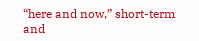“here and now,” short-term and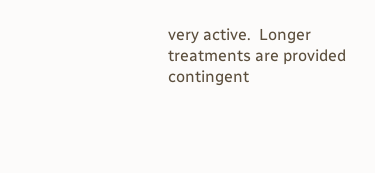very active.  Longer treatments are provided contingent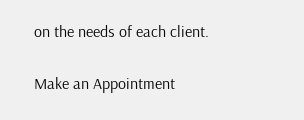on the needs of each client.

Make an Appointment